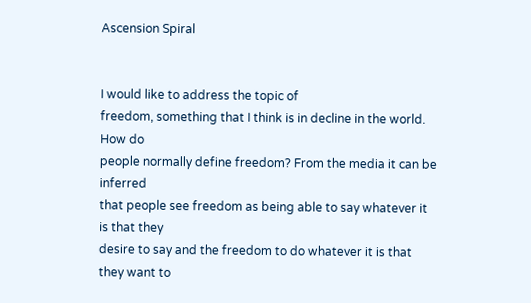Ascension Spiral


I would like to address the topic of
freedom, something that I think is in decline in the world. How do
people normally define freedom? From the media it can be inferred
that people see freedom as being able to say whatever it is that they
desire to say and the freedom to do whatever it is that they want to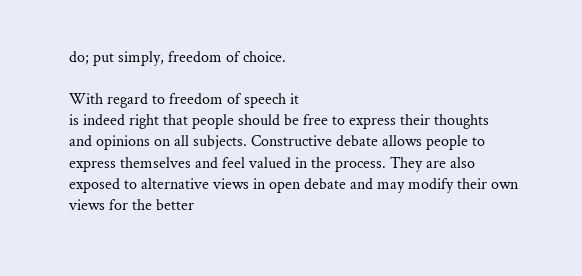do; put simply, freedom of choice.

With regard to freedom of speech it
is indeed right that people should be free to express their thoughts
and opinions on all subjects. Constructive debate allows people to
express themselves and feel valued in the process. They are also
exposed to alternative views in open debate and may modify their own
views for the better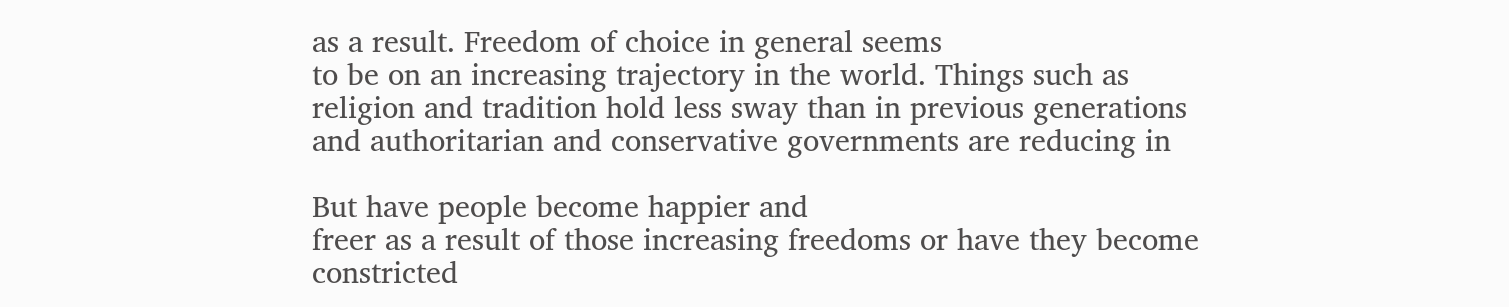as a result. Freedom of choice in general seems
to be on an increasing trajectory in the world. Things such as
religion and tradition hold less sway than in previous generations
and authoritarian and conservative governments are reducing in

But have people become happier and
freer as a result of those increasing freedoms or have they become
constricted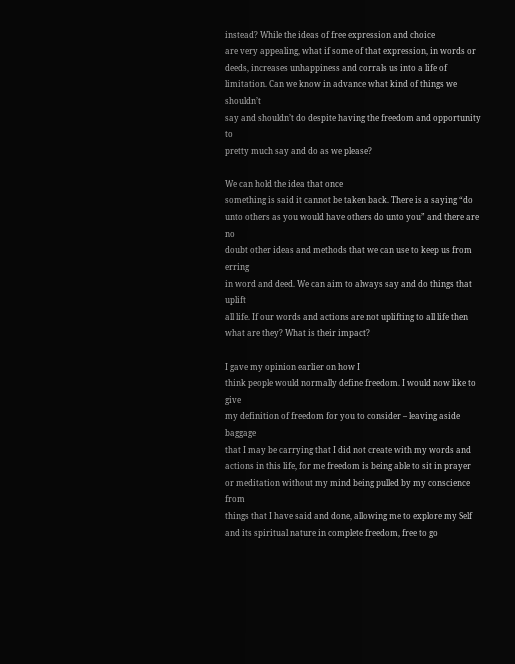instead? While the ideas of free expression and choice
are very appealing, what if some of that expression, in words or
deeds, increases unhappiness and corrals us into a life of
limitation. Can we know in advance what kind of things we shouldn’t
say and shouldn’t do despite having the freedom and opportunity to
pretty much say and do as we please?

We can hold the idea that once
something is said it cannot be taken back. There is a saying “do
unto others as you would have others do unto you” and there are no
doubt other ideas and methods that we can use to keep us from erring
in word and deed. We can aim to always say and do things that uplift
all life. If our words and actions are not uplifting to all life then
what are they? What is their impact?

I gave my opinion earlier on how I
think people would normally define freedom. I would now like to give
my definition of freedom for you to consider – leaving aside baggage
that I may be carrying that I did not create with my words and
actions in this life, for me freedom is being able to sit in prayer
or meditation without my mind being pulled by my conscience from
things that I have said and done, allowing me to explore my Self
and its spiritual nature in complete freedom, free to go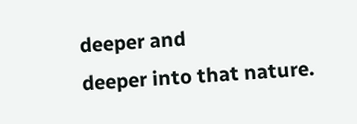deeper and
deeper into that nature.